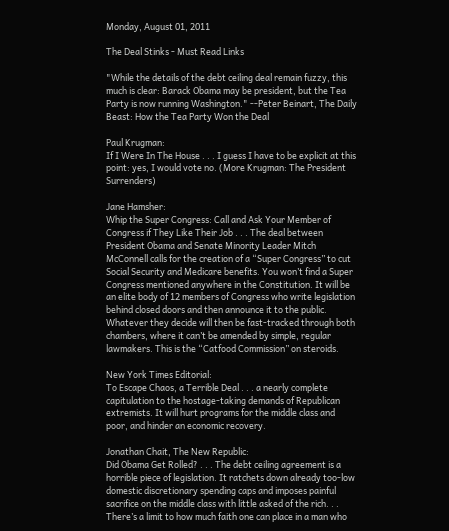Monday, August 01, 2011

The Deal Stinks - Must Read Links

"While the details of the debt ceiling deal remain fuzzy, this much is clear: Barack Obama may be president, but the Tea Party is now running Washington." --Peter Beinart, The Daily Beast: How the Tea Party Won the Deal

Paul Krugman:
If I Were In The House . . . I guess I have to be explicit at this point: yes, I would vote no. (More Krugman: The President Surrenders)

Jane Hamsher:
Whip the Super Congress: Call and Ask Your Member of Congress if They Like Their Job . . . The deal between President Obama and Senate Minority Leader Mitch McConnell calls for the creation of a “Super Congress” to cut Social Security and Medicare benefits. You won’t find a Super Congress mentioned anywhere in the Constitution. It will be an elite body of 12 members of Congress who write legislation behind closed doors and then announce it to the public. Whatever they decide will then be fast-tracked through both chambers, where it can’t be amended by simple, regular lawmakers. This is the “Catfood Commission” on steroids.

New York Times Editorial:
To Escape Chaos, a Terrible Deal . . . a nearly complete capitulation to the hostage-taking demands of Republican extremists. It will hurt programs for the middle class and poor, and hinder an economic recovery.

Jonathan Chait, The New Republic:
Did Obama Get Rolled? . . . The debt ceiling agreement is a horrible piece of legislation. It ratchets down already too-low domestic discretionary spending caps and imposes painful sacrifice on the middle class with little asked of the rich. . . There’s a limit to how much faith one can place in a man who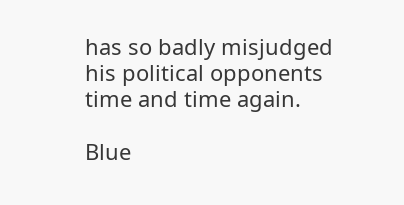has so badly misjudged his political opponents time and time again.

Blue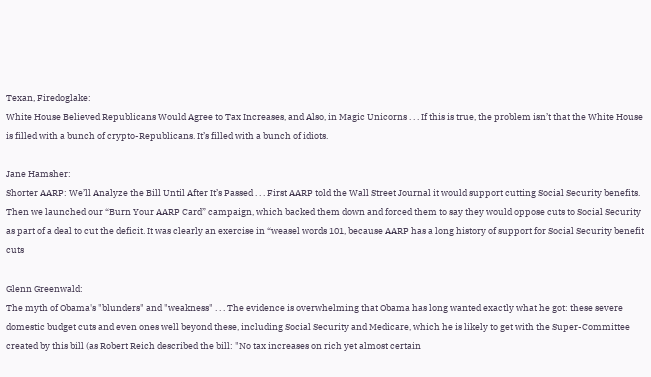Texan, Firedoglake:
White House Believed Republicans Would Agree to Tax Increases, and Also, in Magic Unicorns . . . If this is true, the problem isn’t that the White House is filled with a bunch of crypto-Republicans. It’s filled with a bunch of idiots.

Jane Hamsher:
Shorter AARP: We’ll Analyze the Bill Until After It’s Passed . . . First AARP told the Wall Street Journal it would support cutting Social Security benefits. Then we launched our “Burn Your AARP Card” campaign, which backed them down and forced them to say they would oppose cuts to Social Security as part of a deal to cut the deficit. It was clearly an exercise in “weasel words 101, because AARP has a long history of support for Social Security benefit cuts

Glenn Greenwald:
The myth of Obama's "blunders" and "weakness" . . . The evidence is overwhelming that Obama has long wanted exactly what he got: these severe domestic budget cuts and even ones well beyond these, including Social Security and Medicare, which he is likely to get with the Super-Committee created by this bill (as Robert Reich described the bill: "No tax increases on rich yet almost certain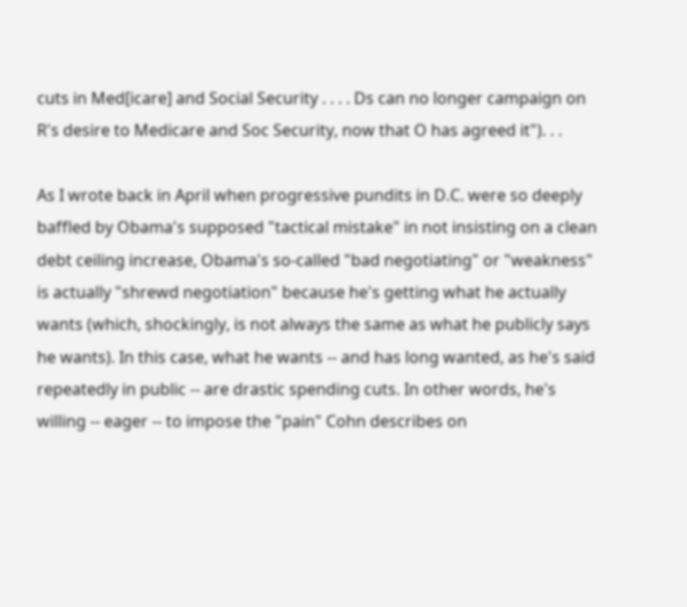cuts in Med[icare] and Social Security . . . . Ds can no longer campaign on R's desire to Medicare and Soc Security, now that O has agreed it"). . .

As I wrote back in April when progressive pundits in D.C. were so deeply baffled by Obama's supposed "tactical mistake" in not insisting on a clean debt ceiling increase, Obama's so-called "bad negotiating" or "weakness" is actually "shrewd negotiation" because he's getting what he actually wants (which, shockingly, is not always the same as what he publicly says he wants). In this case, what he wants -- and has long wanted, as he's said repeatedly in public -- are drastic spending cuts. In other words, he's willing -- eager -- to impose the "pain" Cohn describes on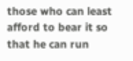those who can least afford to bear it so that he can run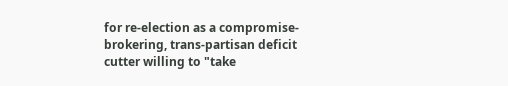for re-election as a compromise-brokering, trans-partisan deficit cutter willing to "take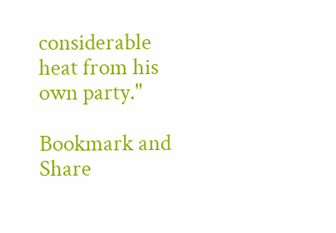considerable heat from his own party."

Bookmark and Share